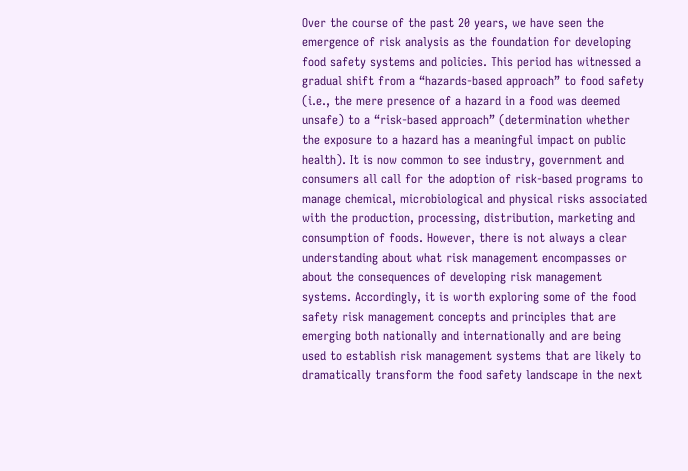Over the course of the past 20 years, we have seen the emergence of risk analysis as the foundation for developing food safety systems and policies. This period has witnessed a gradual shift from a “hazards-based approach” to food safety (i.e., the mere presence of a hazard in a food was deemed unsafe) to a “risk-based approach” (determination whether the exposure to a hazard has a meaningful impact on public health). It is now common to see industry, government and consumers all call for the adoption of risk-based programs to manage chemical, microbiological and physical risks associated with the production, processing, distribution, marketing and consumption of foods. However, there is not always a clear understanding about what risk management encompasses or about the consequences of developing risk management systems. Accordingly, it is worth exploring some of the food safety risk management concepts and principles that are emerging both nationally and internationally and are being used to establish risk management systems that are likely to dramatically transform the food safety landscape in the next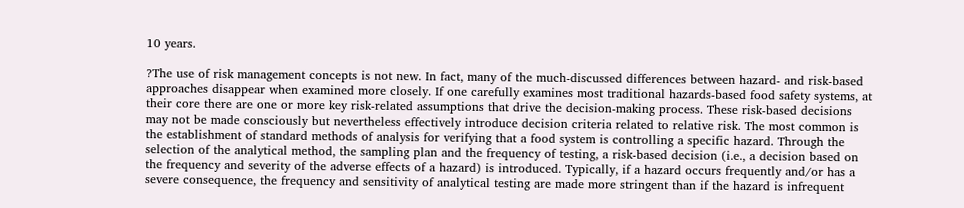10 years.

?The use of risk management concepts is not new. In fact, many of the much-discussed differences between hazard- and risk-based approaches disappear when examined more closely. If one carefully examines most traditional hazards-based food safety systems, at their core there are one or more key risk-related assumptions that drive the decision-making process. These risk-based decisions may not be made consciously but nevertheless effectively introduce decision criteria related to relative risk. The most common is the establishment of standard methods of analysis for verifying that a food system is controlling a specific hazard. Through the selection of the analytical method, the sampling plan and the frequency of testing, a risk-based decision (i.e., a decision based on the frequency and severity of the adverse effects of a hazard) is introduced. Typically, if a hazard occurs frequently and/or has a severe consequence, the frequency and sensitivity of analytical testing are made more stringent than if the hazard is infrequent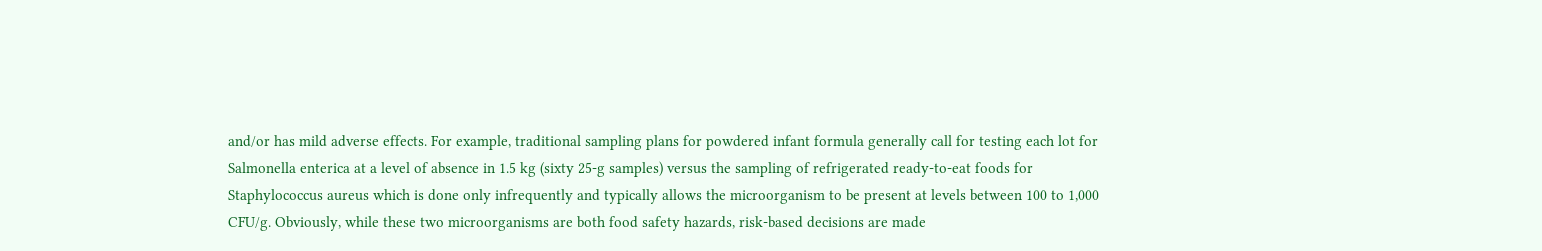and/or has mild adverse effects. For example, traditional sampling plans for powdered infant formula generally call for testing each lot for Salmonella enterica at a level of absence in 1.5 kg (sixty 25-g samples) versus the sampling of refrigerated ready-to-eat foods for Staphylococcus aureus which is done only infrequently and typically allows the microorganism to be present at levels between 100 to 1,000 CFU/g. Obviously, while these two microorganisms are both food safety hazards, risk-based decisions are made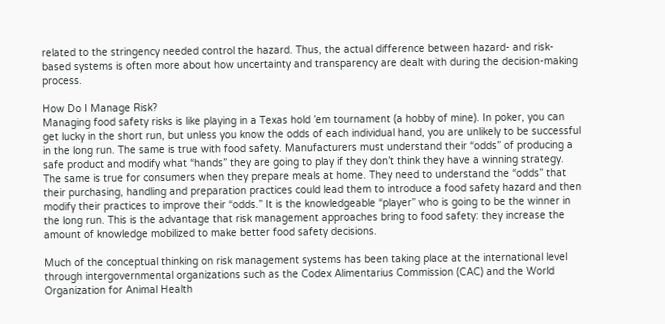related to the stringency needed control the hazard. Thus, the actual difference between hazard- and risk-based systems is often more about how uncertainty and transparency are dealt with during the decision-making process.

How Do I Manage Risk?
Managing food safety risks is like playing in a Texas hold ’em tournament (a hobby of mine). In poker, you can get lucky in the short run, but unless you know the odds of each individual hand, you are unlikely to be successful in the long run. The same is true with food safety. Manufacturers must understand their “odds” of producing a safe product and modify what “hands” they are going to play if they don’t think they have a winning strategy. The same is true for consumers when they prepare meals at home. They need to understand the “odds” that their purchasing, handling and preparation practices could lead them to introduce a food safety hazard and then modify their practices to improve their “odds.” It is the knowledgeable “player” who is going to be the winner in the long run. This is the advantage that risk management approaches bring to food safety: they increase the amount of knowledge mobilized to make better food safety decisions.

Much of the conceptual thinking on risk management systems has been taking place at the international level through intergovernmental organizations such as the Codex Alimentarius Commission (CAC) and the World Organization for Animal Health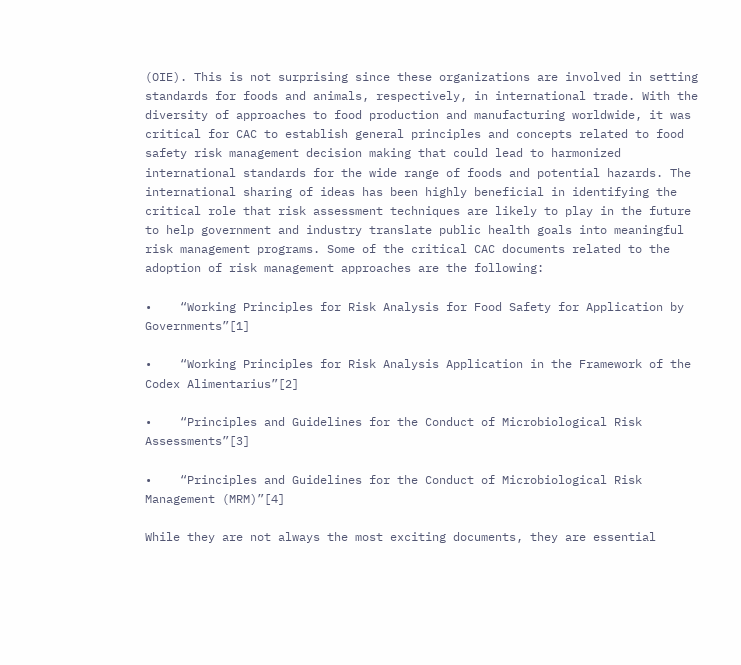(OIE). This is not surprising since these organizations are involved in setting standards for foods and animals, respectively, in international trade. With the diversity of approaches to food production and manufacturing worldwide, it was critical for CAC to establish general principles and concepts related to food safety risk management decision making that could lead to harmonized international standards for the wide range of foods and potential hazards. The international sharing of ideas has been highly beneficial in identifying the critical role that risk assessment techniques are likely to play in the future to help government and industry translate public health goals into meaningful risk management programs. Some of the critical CAC documents related to the adoption of risk management approaches are the following:

•    “Working Principles for Risk Analysis for Food Safety for Application by Governments”[1]

•    “Working Principles for Risk Analysis Application in the Framework of the Codex Alimentarius”[2]

•    “Principles and Guidelines for the Conduct of Microbiological Risk Assessments”[3]

•    “Principles and Guidelines for the Conduct of Microbiological Risk Management (MRM)”[4]

While they are not always the most exciting documents, they are essential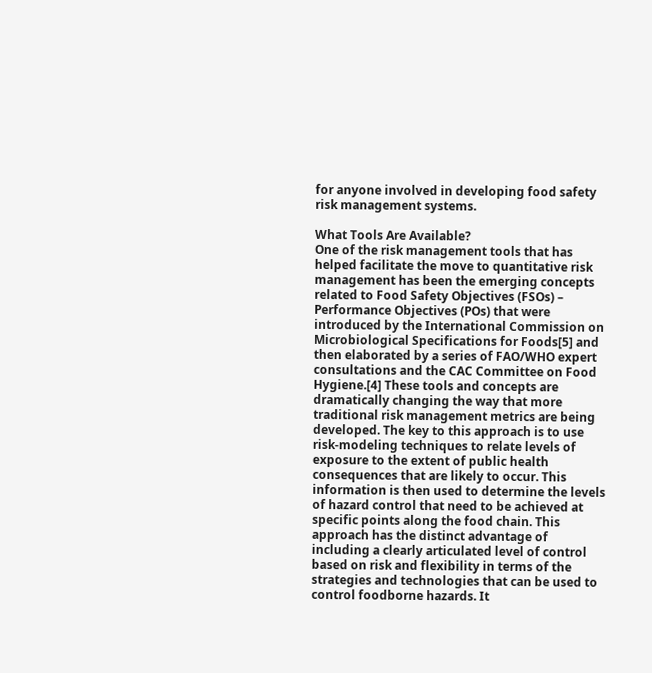for anyone involved in developing food safety risk management systems.

What Tools Are Available?
One of the risk management tools that has helped facilitate the move to quantitative risk management has been the emerging concepts related to Food Safety Objectives (FSOs) – Performance Objectives (POs) that were introduced by the International Commission on Microbiological Specifications for Foods[5] and then elaborated by a series of FAO/WHO expert consultations and the CAC Committee on Food Hygiene.[4] These tools and concepts are dramatically changing the way that more traditional risk management metrics are being developed. The key to this approach is to use risk-modeling techniques to relate levels of exposure to the extent of public health consequences that are likely to occur. This information is then used to determine the levels of hazard control that need to be achieved at specific points along the food chain. This approach has the distinct advantage of including a clearly articulated level of control based on risk and flexibility in terms of the strategies and technologies that can be used to control foodborne hazards. It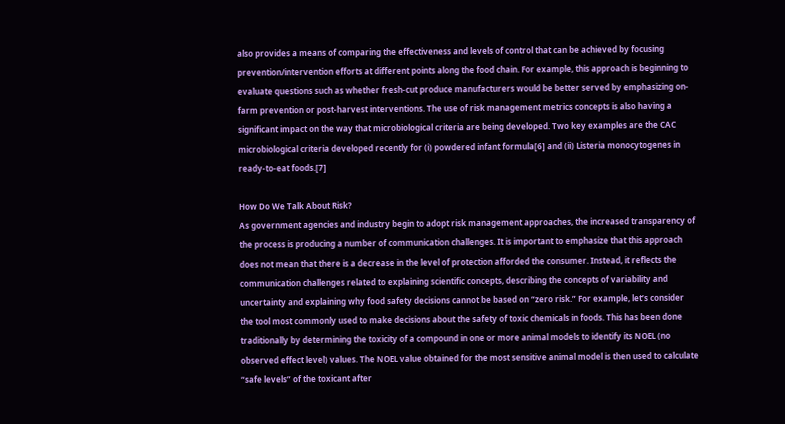also provides a means of comparing the effectiveness and levels of control that can be achieved by focusing prevention/intervention efforts at different points along the food chain. For example, this approach is beginning to evaluate questions such as whether fresh-cut produce manufacturers would be better served by emphasizing on-farm prevention or post-harvest interventions. The use of risk management metrics concepts is also having a significant impact on the way that microbiological criteria are being developed. Two key examples are the CAC microbiological criteria developed recently for (i) powdered infant formula[6] and (ii) Listeria monocytogenes in ready-to-eat foods.[7]

How Do We Talk About Risk?
As government agencies and industry begin to adopt risk management approaches, the increased transparency of the process is producing a number of communication challenges. It is important to emphasize that this approach does not mean that there is a decrease in the level of protection afforded the consumer. Instead, it reflects the communication challenges related to explaining scientific concepts, describing the concepts of variability and uncertainty and explaining why food safety decisions cannot be based on “zero risk.” For example, let’s consider the tool most commonly used to make decisions about the safety of toxic chemicals in foods. This has been done traditionally by determining the toxicity of a compound in one or more animal models to identify its NOEL (no observed effect level) values. The NOEL value obtained for the most sensitive animal model is then used to calculate “safe levels” of the toxicant after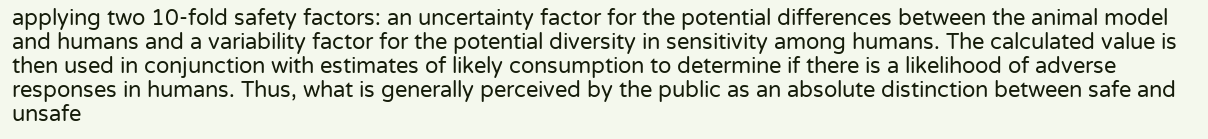applying two 10-fold safety factors: an uncertainty factor for the potential differences between the animal model and humans and a variability factor for the potential diversity in sensitivity among humans. The calculated value is then used in conjunction with estimates of likely consumption to determine if there is a likelihood of adverse responses in humans. Thus, what is generally perceived by the public as an absolute distinction between safe and unsafe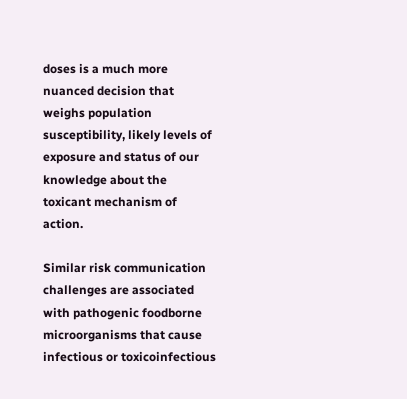doses is a much more nuanced decision that weighs population susceptibility, likely levels of exposure and status of our knowledge about the toxicant mechanism of action.

Similar risk communication challenges are associated with pathogenic foodborne microorganisms that cause infectious or toxicoinfectious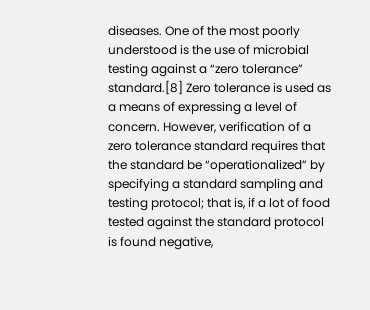diseases. One of the most poorly understood is the use of microbial testing against a “zero tolerance” standard.[8] Zero tolerance is used as a means of expressing a level of concern. However, verification of a zero tolerance standard requires that the standard be “operationalized” by specifying a standard sampling and testing protocol; that is, if a lot of food tested against the standard protocol is found negative,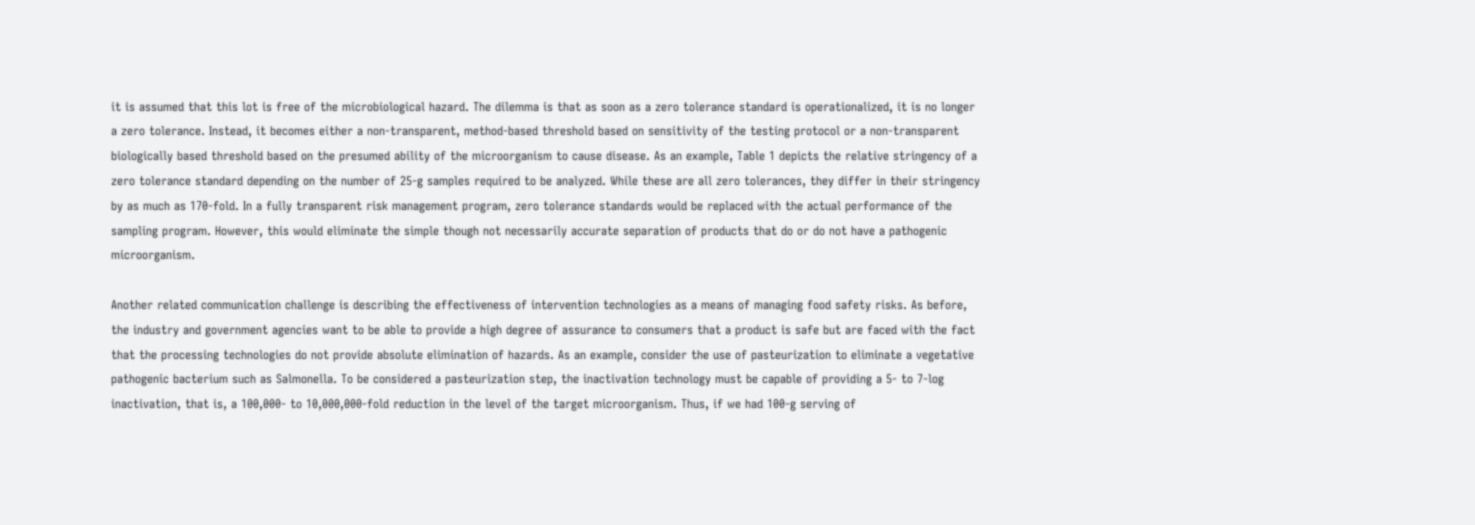it is assumed that this lot is free of the microbiological hazard. The dilemma is that as soon as a zero tolerance standard is operationalized, it is no longer a zero tolerance. Instead, it becomes either a non-transparent, method-based threshold based on sensitivity of the testing protocol or a non-transparent biologically based threshold based on the presumed ability of the microorganism to cause disease. As an example, Table 1 depicts the relative stringency of a zero tolerance standard depending on the number of 25-g samples required to be analyzed. While these are all zero tolerances, they differ in their stringency by as much as 170-fold. In a fully transparent risk management program, zero tolerance standards would be replaced with the actual performance of the sampling program. However, this would eliminate the simple though not necessarily accurate separation of products that do or do not have a pathogenic microorganism.

Another related communication challenge is describing the effectiveness of intervention technologies as a means of managing food safety risks. As before, the industry and government agencies want to be able to provide a high degree of assurance to consumers that a product is safe but are faced with the fact that the processing technologies do not provide absolute elimination of hazards. As an example, consider the use of pasteurization to eliminate a vegetative pathogenic bacterium such as Salmonella. To be considered a pasteurization step, the inactivation technology must be capable of providing a 5- to 7-log inactivation, that is, a 100,000- to 10,000,000-fold reduction in the level of the target microorganism. Thus, if we had 100-g serving of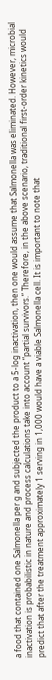a food that contained one Salmonella per g and subjected the product to a 5-log inactivation, then one would assume that Salmonella was eliminated. However, microbial inactivation is probabilistic in nature and process calculations take into account “partial survivors.” Therefore, in the above scenario, traditional first-order kinetics would predict that after the treatment approximately 1 serving in 1,000 would have a viable Salmonella cell. It is important to note that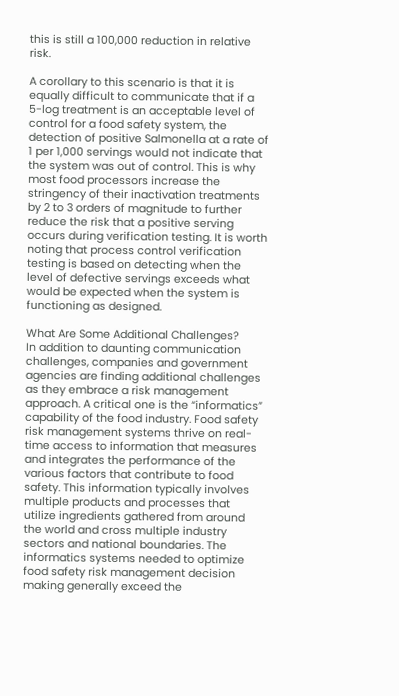this is still a 100,000 reduction in relative risk.

A corollary to this scenario is that it is equally difficult to communicate that if a 5-log treatment is an acceptable level of control for a food safety system, the detection of positive Salmonella at a rate of 1 per 1,000 servings would not indicate that the system was out of control. This is why most food processors increase the stringency of their inactivation treatments by 2 to 3 orders of magnitude to further reduce the risk that a positive serving occurs during verification testing. It is worth noting that process control verification testing is based on detecting when the level of defective servings exceeds what would be expected when the system is functioning as designed.

What Are Some Additional Challenges?
In addition to daunting communication challenges, companies and government agencies are finding additional challenges as they embrace a risk management approach. A critical one is the “informatics” capability of the food industry. Food safety risk management systems thrive on real-time access to information that measures and integrates the performance of the various factors that contribute to food safety. This information typically involves multiple products and processes that utilize ingredients gathered from around the world and cross multiple industry sectors and national boundaries. The informatics systems needed to optimize food safety risk management decision making generally exceed the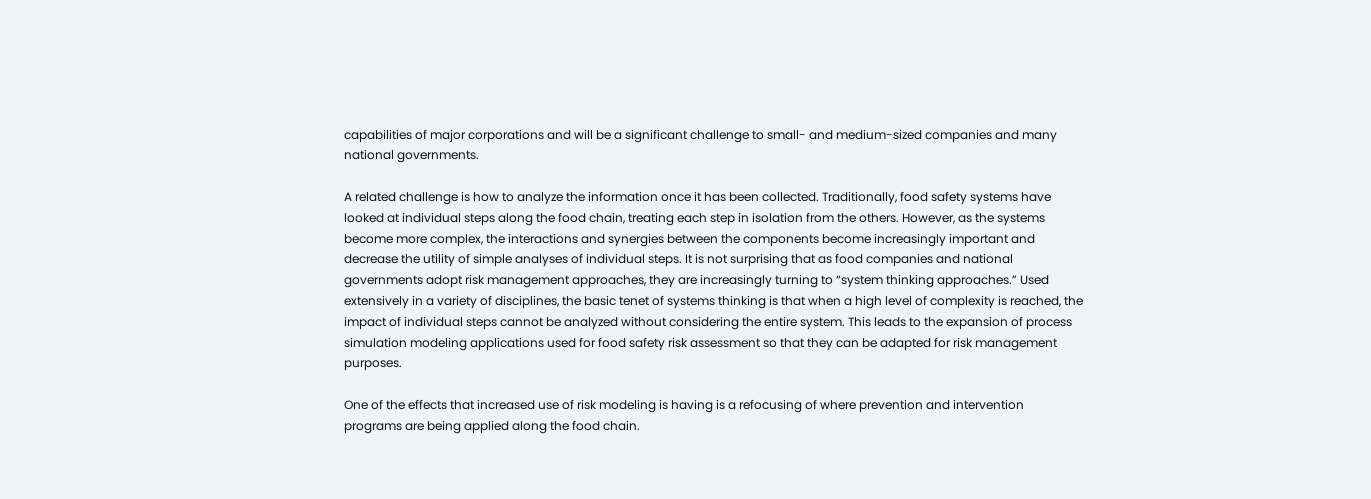capabilities of major corporations and will be a significant challenge to small- and medium-sized companies and many national governments.

A related challenge is how to analyze the information once it has been collected. Traditionally, food safety systems have looked at individual steps along the food chain, treating each step in isolation from the others. However, as the systems become more complex, the interactions and synergies between the components become increasingly important and decrease the utility of simple analyses of individual steps. It is not surprising that as food companies and national governments adopt risk management approaches, they are increasingly turning to “system thinking approaches.” Used extensively in a variety of disciplines, the basic tenet of systems thinking is that when a high level of complexity is reached, the impact of individual steps cannot be analyzed without considering the entire system. This leads to the expansion of process simulation modeling applications used for food safety risk assessment so that they can be adapted for risk management purposes.

One of the effects that increased use of risk modeling is having is a refocusing of where prevention and intervention programs are being applied along the food chain.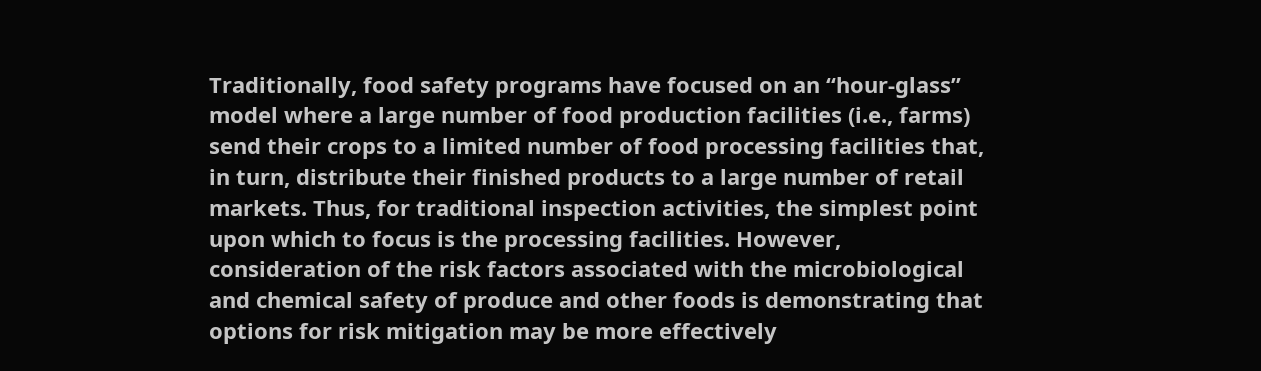Traditionally, food safety programs have focused on an “hour-glass” model where a large number of food production facilities (i.e., farms) send their crops to a limited number of food processing facilities that, in turn, distribute their finished products to a large number of retail markets. Thus, for traditional inspection activities, the simplest point upon which to focus is the processing facilities. However, consideration of the risk factors associated with the microbiological and chemical safety of produce and other foods is demonstrating that options for risk mitigation may be more effectively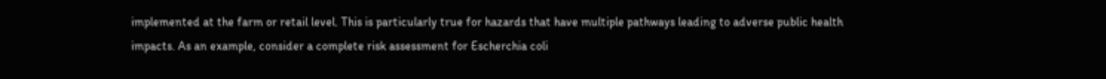implemented at the farm or retail level. This is particularly true for hazards that have multiple pathways leading to adverse public health impacts. As an example, consider a complete risk assessment for Escherchia coli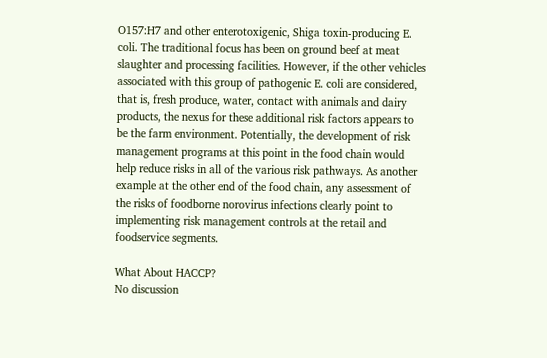O157:H7 and other enterotoxigenic, Shiga toxin-producing E. coli. The traditional focus has been on ground beef at meat slaughter and processing facilities. However, if the other vehicles associated with this group of pathogenic E. coli are considered, that is, fresh produce, water, contact with animals and dairy products, the nexus for these additional risk factors appears to be the farm environment. Potentially, the development of risk management programs at this point in the food chain would help reduce risks in all of the various risk pathways. As another example at the other end of the food chain, any assessment of the risks of foodborne norovirus infections clearly point to implementing risk management controls at the retail and foodservice segments.

What About HACCP?
No discussion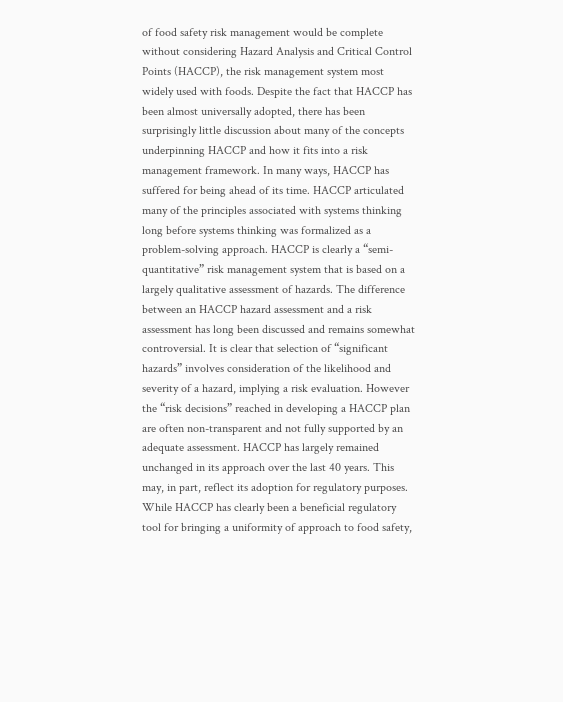of food safety risk management would be complete without considering Hazard Analysis and Critical Control Points (HACCP), the risk management system most widely used with foods. Despite the fact that HACCP has been almost universally adopted, there has been surprisingly little discussion about many of the concepts underpinning HACCP and how it fits into a risk management framework. In many ways, HACCP has suffered for being ahead of its time. HACCP articulated many of the principles associated with systems thinking long before systems thinking was formalized as a problem-solving approach. HACCP is clearly a “semi-quantitative” risk management system that is based on a largely qualitative assessment of hazards. The difference between an HACCP hazard assessment and a risk assessment has long been discussed and remains somewhat controversial. It is clear that selection of “significant hazards” involves consideration of the likelihood and severity of a hazard, implying a risk evaluation. However the “risk decisions” reached in developing a HACCP plan are often non-transparent and not fully supported by an adequate assessment. HACCP has largely remained unchanged in its approach over the last 40 years. This may, in part, reflect its adoption for regulatory purposes. While HACCP has clearly been a beneficial regulatory tool for bringing a uniformity of approach to food safety,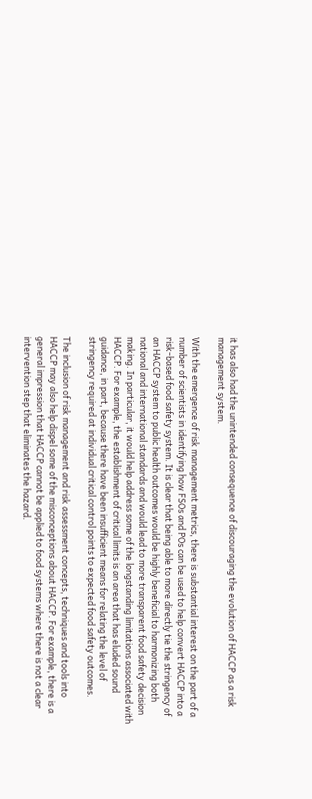it has also had the unintended consequence of discouraging the evolution of HACCP as a risk management system.

With the emergence of risk management metrics, there is substantial interest on the part of a number of scientists in identifying how FSOs and POs can be used to help convert HACCP into a risk-based food safety system. It is clear that being able to more directly tie the stringency of an HACCP system to public health outcomes would be highly beneficial to harmonizing both national and international standards and would lead to more transparent food safety decision making. In particular, it would help address some of the longstanding limitations associated with HACCP. For example, the establishment of critical limits is an area that has eluded sound guidance, in part, because there have been insufficient means for relating the level of stringency required at individual critical control points to expected food safety outcomes.

The inclusion of risk management and risk assessment concepts, techniques and tools into HACCP may also help dispel some of the misconceptions about HACCP. For example, there is a general impression that HACCP cannot be applied to food systems where there is not a clear intervention step that eliminates the hazard.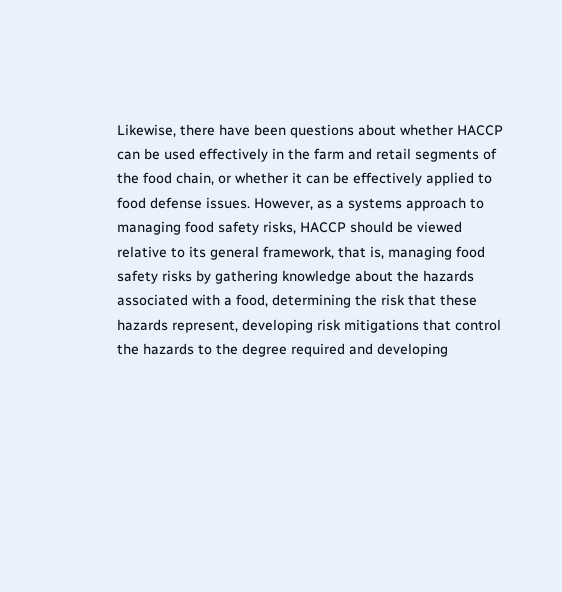Likewise, there have been questions about whether HACCP can be used effectively in the farm and retail segments of the food chain, or whether it can be effectively applied to food defense issues. However, as a systems approach to managing food safety risks, HACCP should be viewed relative to its general framework, that is, managing food safety risks by gathering knowledge about the hazards associated with a food, determining the risk that these hazards represent, developing risk mitigations that control the hazards to the degree required and developing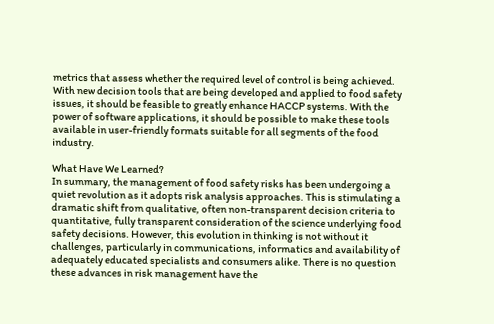metrics that assess whether the required level of control is being achieved. With new decision tools that are being developed and applied to food safety issues, it should be feasible to greatly enhance HACCP systems. With the power of software applications, it should be possible to make these tools available in user-friendly formats suitable for all segments of the food industry.

What Have We Learned?
In summary, the management of food safety risks has been undergoing a quiet revolution as it adopts risk analysis approaches. This is stimulating a dramatic shift from qualitative, often non-transparent decision criteria to quantitative, fully transparent consideration of the science underlying food safety decisions. However, this evolution in thinking is not without it challenges, particularly in communications, informatics and availability of adequately educated specialists and consumers alike. There is no question these advances in risk management have the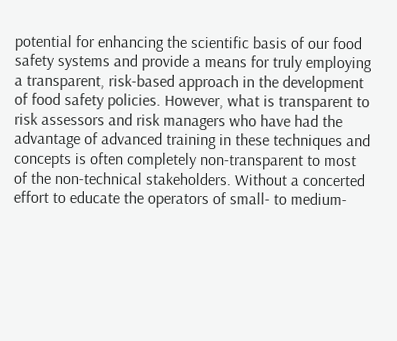potential for enhancing the scientific basis of our food safety systems and provide a means for truly employing a transparent, risk-based approach in the development of food safety policies. However, what is transparent to risk assessors and risk managers who have had the advantage of advanced training in these techniques and concepts is often completely non-transparent to most of the non-technical stakeholders. Without a concerted effort to educate the operators of small- to medium-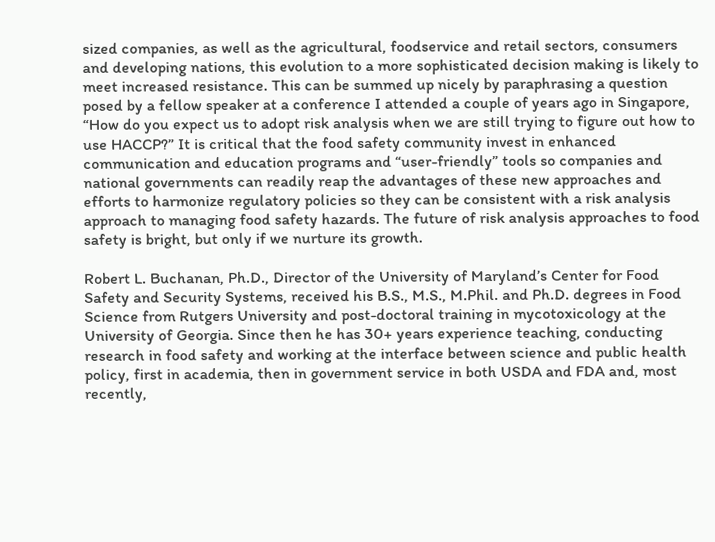sized companies, as well as the agricultural, foodservice and retail sectors, consumers and developing nations, this evolution to a more sophisticated decision making is likely to meet increased resistance. This can be summed up nicely by paraphrasing a question posed by a fellow speaker at a conference I attended a couple of years ago in Singapore, “How do you expect us to adopt risk analysis when we are still trying to figure out how to use HACCP?” It is critical that the food safety community invest in enhanced communication and education programs and “user-friendly” tools so companies and national governments can readily reap the advantages of these new approaches and efforts to harmonize regulatory policies so they can be consistent with a risk analysis approach to managing food safety hazards. The future of risk analysis approaches to food safety is bright, but only if we nurture its growth.

Robert L. Buchanan, Ph.D., Director of the University of Maryland’s Center for Food Safety and Security Systems, received his B.S., M.S., M.Phil. and Ph.D. degrees in Food Science from Rutgers University and post-doctoral training in mycotoxicology at the University of Georgia. Since then he has 30+ years experience teaching, conducting research in food safety and working at the interface between science and public health policy, first in academia, then in government service in both USDA and FDA and, most recently,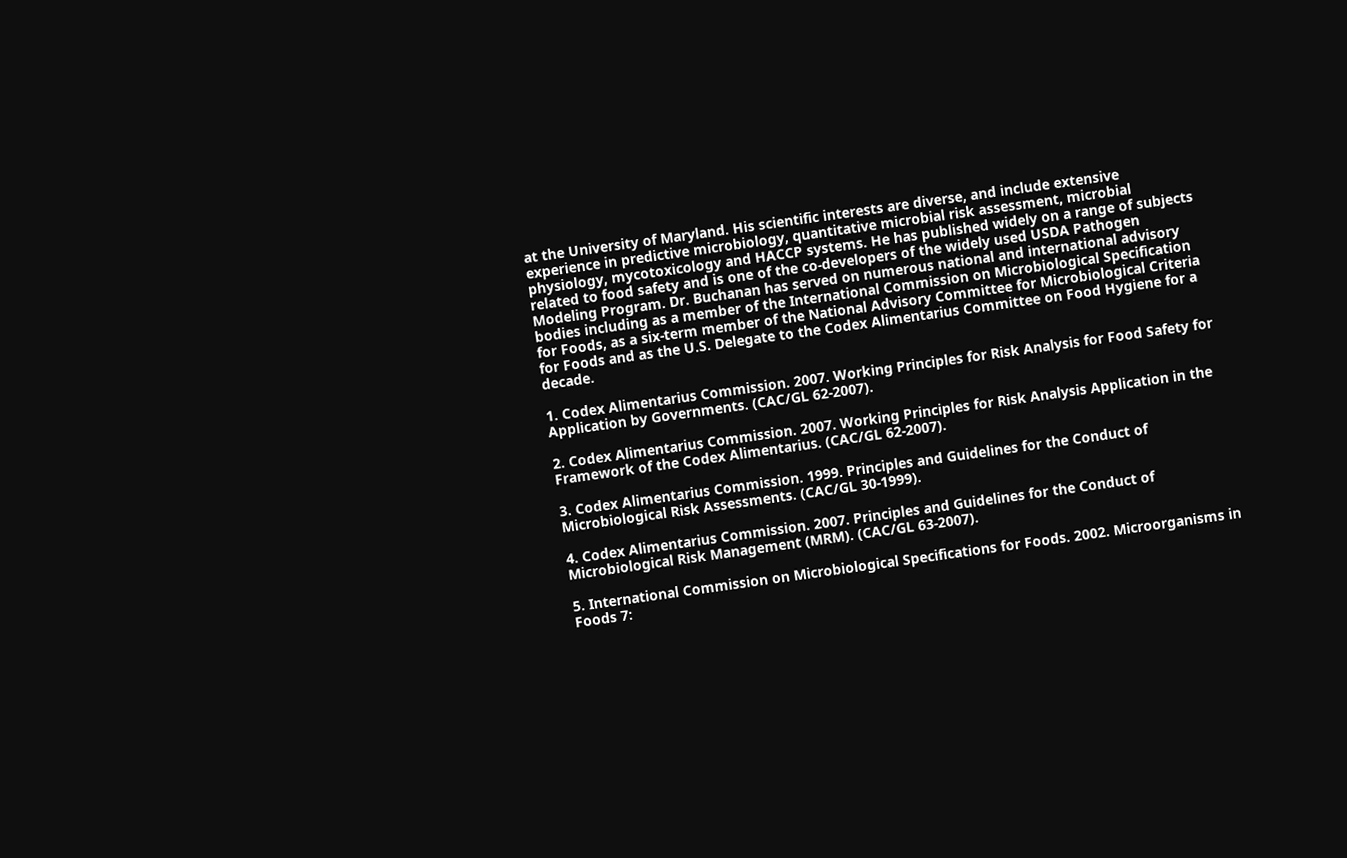at the University of Maryland. His scientific interests are diverse, and include extensive experience in predictive microbiology, quantitative microbial risk assessment, microbial physiology, mycotoxicology and HACCP systems. He has published widely on a range of subjects related to food safety and is one of the co-developers of the widely used USDA Pathogen Modeling Program. Dr. Buchanan has served on numerous national and international advisory bodies including as a member of the International Commission on Microbiological Specification for Foods, as a six-term member of the National Advisory Committee for Microbiological Criteria for Foods and as the U.S. Delegate to the Codex Alimentarius Committee on Food Hygiene for a decade.

1. Codex Alimentarius Commission. 2007. Working Principles for Risk Analysis for Food Safety for Application by Governments. (CAC/GL 62-2007).

2. Codex Alimentarius Commission. 2007. Working Principles for Risk Analysis Application in the Framework of the Codex Alimentarius. (CAC/GL 62-2007).

3. Codex Alimentarius Commission. 1999. Principles and Guidelines for the Conduct of Microbiological Risk Assessments. (CAC/GL 30-1999).

4. Codex Alimentarius Commission. 2007. Principles and Guidelines for the Conduct of Microbiological Risk Management (MRM). (CAC/GL 63-2007).

5. International Commission on Microbiological Specifications for Foods. 2002. Microorganisms in Foods 7: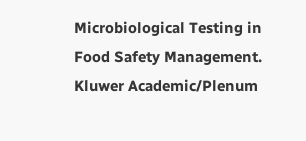Microbiological Testing in Food Safety Management. Kluwer Academic/Plenum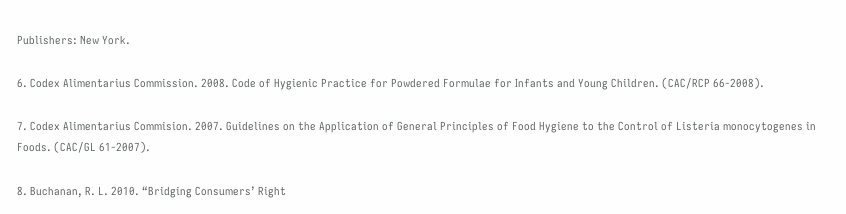Publishers: New York.

6. Codex Alimentarius Commission. 2008. Code of Hygienic Practice for Powdered Formulae for Infants and Young Children. (CAC/RCP 66-2008).

7. Codex Alimentarius Commision. 2007. Guidelines on the Application of General Principles of Food Hygiene to the Control of Listeria monocytogenes in Foods. (CAC/GL 61-2007).

8. Buchanan, R. L. 2010. “Bridging Consumers’ Right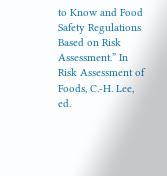to Know and Food Safety Regulations Based on Risk Assessment.” In Risk Assessment of Foods, C.-H. Lee, ed.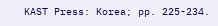KAST Press: Korea; pp. 225-234.